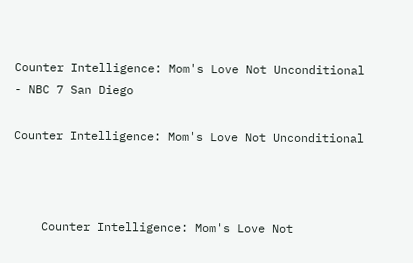Counter Intelligence: Mom's Love Not Unconditional - NBC 7 San Diego

Counter Intelligence: Mom's Love Not Unconditional



    Counter Intelligence: Mom's Love Not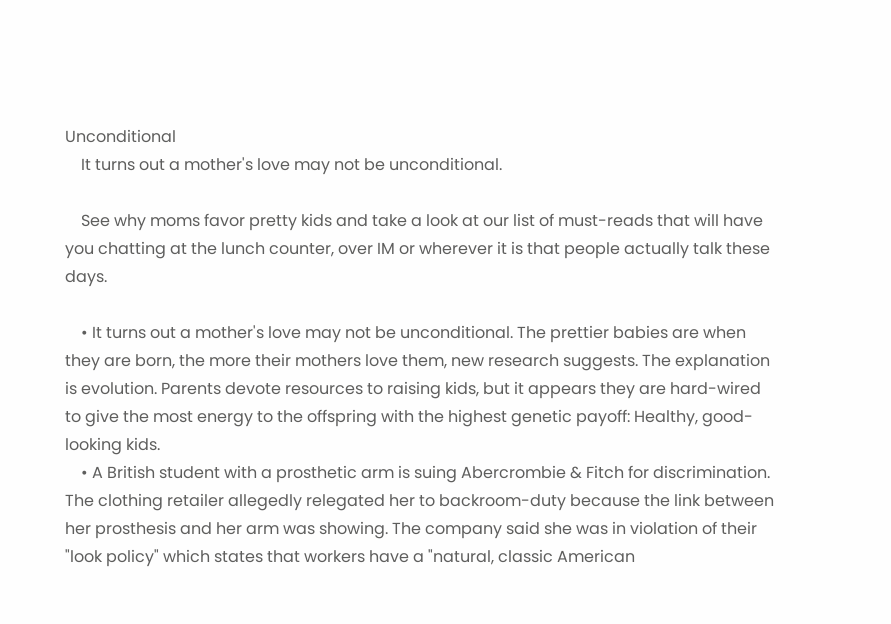Unconditional
    It turns out a mother's love may not be unconditional.

    See why moms favor pretty kids and take a look at our list of must-reads that will have you chatting at the lunch counter, over IM or wherever it is that people actually talk these days.

    • It turns out a mother's love may not be unconditional. The prettier babies are when they are born, the more their mothers love them, new research suggests. The explanation is evolution. Parents devote resources to raising kids, but it appears they are hard-wired to give the most energy to the offspring with the highest genetic payoff: Healthy, good-looking kids.
    • A British student with a prosthetic arm is suing Abercrombie & Fitch for discrimination. The clothing retailer allegedly relegated her to backroom-duty because the link between her prosthesis and her arm was showing. The company said she was in violation of their "look policy" which states that workers have a "natural, classic American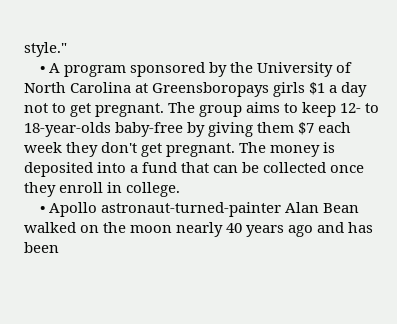style."
    • A program sponsored by the University of North Carolina at Greensboropays girls $1 a day not to get pregnant. The group aims to keep 12- to 18-year-olds baby-free by giving them $7 each week they don't get pregnant. The money is deposited into a fund that can be collected once they enroll in college.
    • Apollo astronaut-turned-painter Alan Bean walked on the moon nearly 40 years ago and has been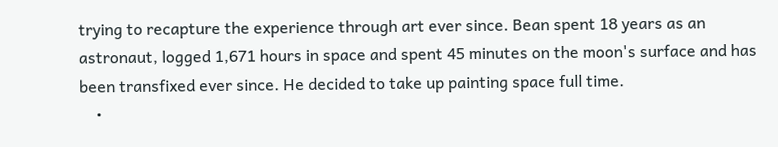trying to recapture the experience through art ever since. Bean spent 18 years as an astronaut, logged 1,671 hours in space and spent 45 minutes on the moon's surface and has been transfixed ever since. He decided to take up painting space full time.
    •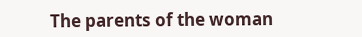The parents of the woman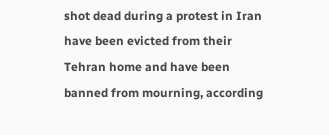shot dead during a protest in Iran have been evicted from their Tehran home and have been banned from mourning, according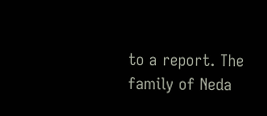to a report. The family of Neda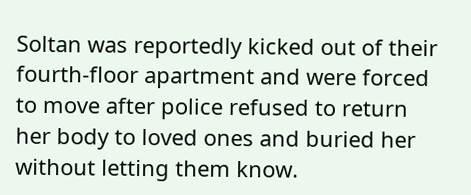Soltan was reportedly kicked out of their fourth-floor apartment and were forced to move after police refused to return her body to loved ones and buried her without letting them know.